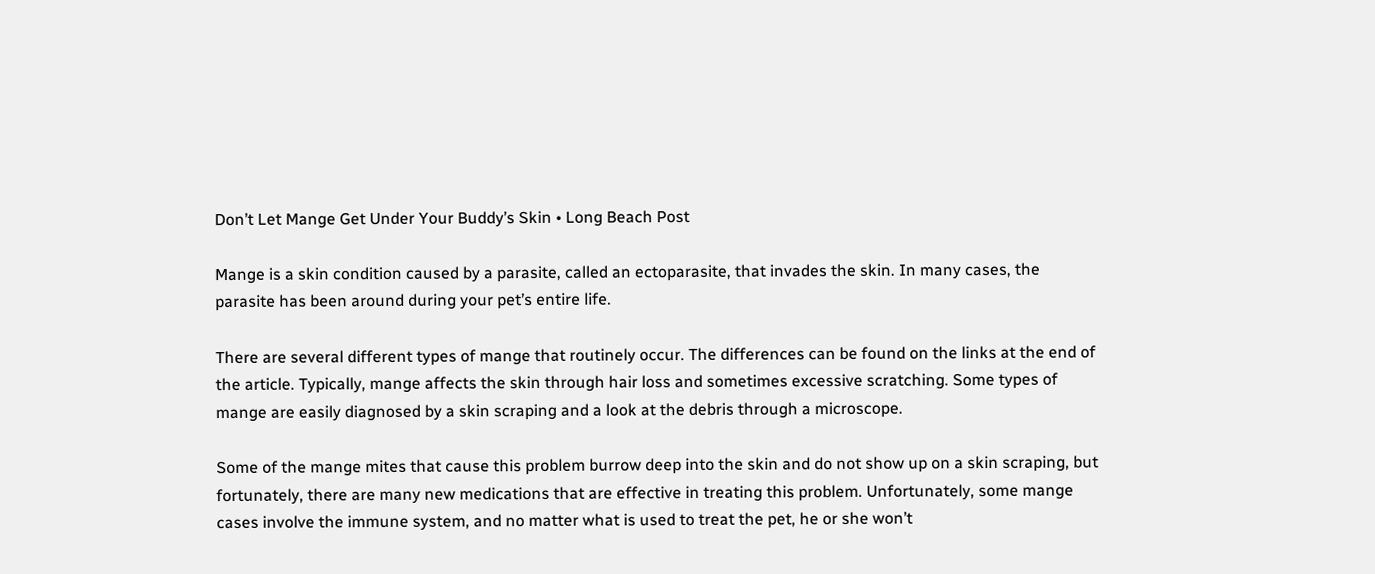Don’t Let Mange Get Under Your Buddy’s Skin • Long Beach Post

Mange is a skin condition caused by a parasite, called an ectoparasite, that invades the skin. In many cases, the parasite has been around during your pet’s entire life.

There are several different types of mange that routinely occur. The differences can be found on the links at the end of the article. Typically, mange affects the skin through hair loss and sometimes excessive scratching. Some types of mange are easily diagnosed by a skin scraping and a look at the debris through a microscope.

Some of the mange mites that cause this problem burrow deep into the skin and do not show up on a skin scraping, but fortunately, there are many new medications that are effective in treating this problem. Unfortunately, some mange cases involve the immune system, and no matter what is used to treat the pet, he or she won’t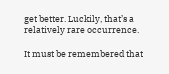get better. Luckily, that’s a relatively rare occurrence.

It must be remembered that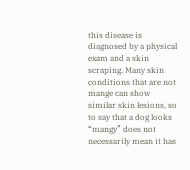this disease is diagnosed by a physical exam and a skin scraping. Many skin conditions that are not mange can show similar skin lesions, so to say that a dog looks “mangy” does not necessarily mean it has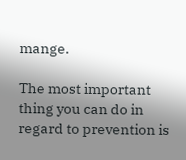mange.

The most important thing you can do in regard to prevention is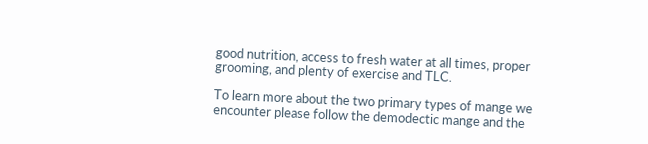good nutrition, access to fresh water at all times, proper grooming, and plenty of exercise and TLC.

To learn more about the two primary types of mange we encounter please follow the demodectic mange and the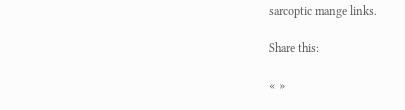sarcoptic mange links.

Share this:

« »